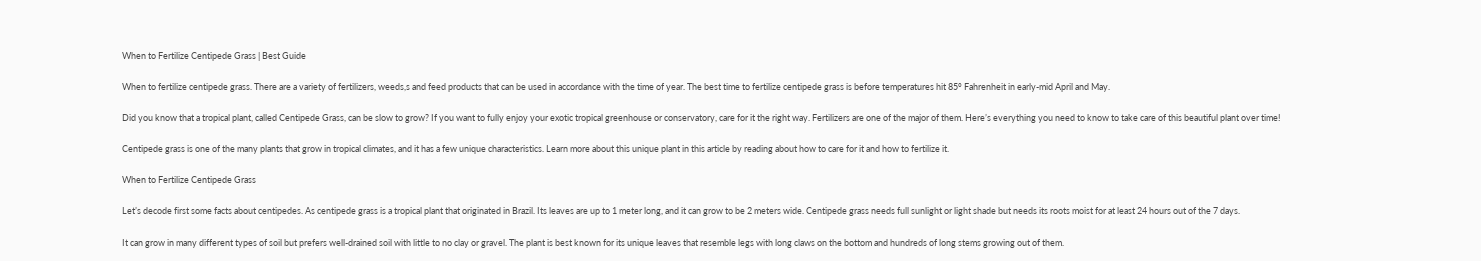When to Fertilize Centipede Grass | Best Guide

When to fertilize centipede grass. There are a variety of fertilizers, weeds,s and feed products that can be used in accordance with the time of year. The best time to fertilize centipede grass is before temperatures hit 85° Fahrenheit in early-mid April and May.

Did you know that a tropical plant, called Centipede Grass, can be slow to grow? If you want to fully enjoy your exotic tropical greenhouse or conservatory, care for it the right way. Fertilizers are one of the major of them. Here’s everything you need to know to take care of this beautiful plant over time!

Centipede grass is one of the many plants that grow in tropical climates, and it has a few unique characteristics. Learn more about this unique plant in this article by reading about how to care for it and how to fertilize it.

When to Fertilize Centipede Grass

Let’s decode first some facts about centipedes. As centipede grass is a tropical plant that originated in Brazil. Its leaves are up to 1 meter long, and it can grow to be 2 meters wide. Centipede grass needs full sunlight or light shade but needs its roots moist for at least 24 hours out of the 7 days.

It can grow in many different types of soil but prefers well-drained soil with little to no clay or gravel. The plant is best known for its unique leaves that resemble legs with long claws on the bottom and hundreds of long stems growing out of them.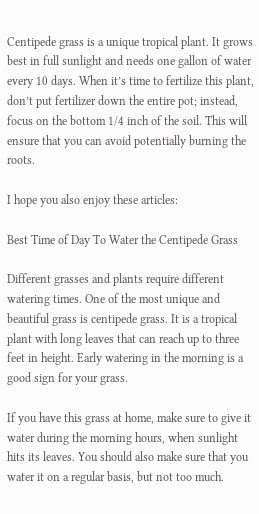Centipede grass is a unique tropical plant. It grows best in full sunlight and needs one gallon of water every 10 days. When it’s time to fertilize this plant, don’t put fertilizer down the entire pot; instead, focus on the bottom 1/4 inch of the soil. This will ensure that you can avoid potentially burning the roots.

I hope you also enjoy these articles:

Best Time of Day To Water the Centipede Grass

Different grasses and plants require different watering times. One of the most unique and beautiful grass is centipede grass. It is a tropical plant with long leaves that can reach up to three feet in height. Early watering in the morning is a good sign for your grass.

If you have this grass at home, make sure to give it water during the morning hours, when sunlight hits its leaves. You should also make sure that you water it on a regular basis, but not too much.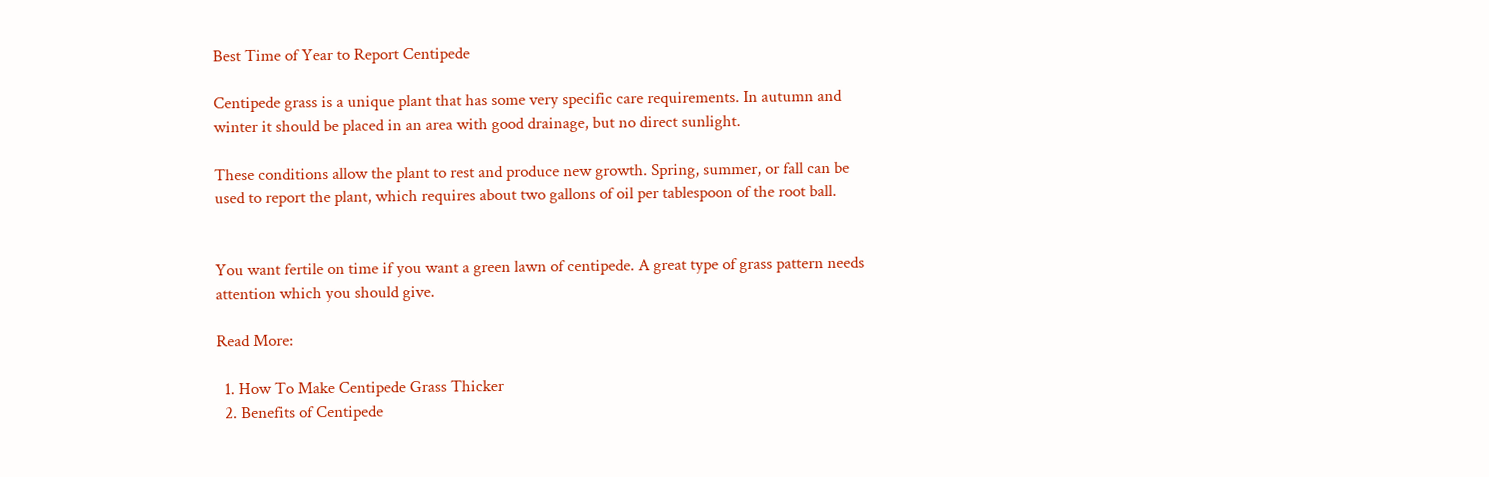Best Time of Year to Report Centipede

Centipede grass is a unique plant that has some very specific care requirements. In autumn and winter it should be placed in an area with good drainage, but no direct sunlight.

These conditions allow the plant to rest and produce new growth. Spring, summer, or fall can be used to report the plant, which requires about two gallons of oil per tablespoon of the root ball.


You want fertile on time if you want a green lawn of centipede. A great type of grass pattern needs attention which you should give.

Read More:

  1. How To Make Centipede Grass Thicker
  2. Benefits of Centipede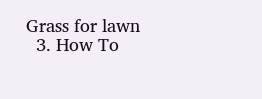Grass for lawn
  3. How To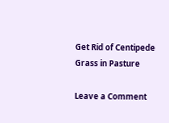Get Rid of Centipede Grass in Pasture

Leave a Comment